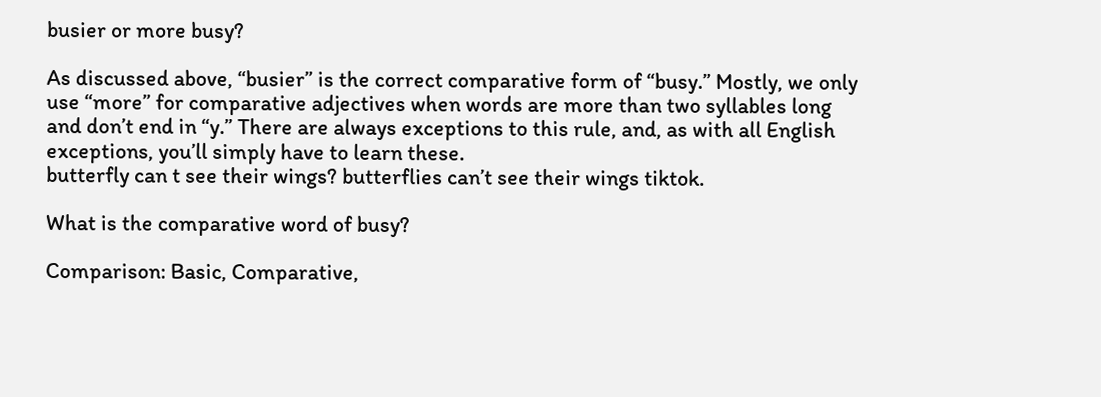busier or more busy?

As discussed above, “busier” is the correct comparative form of “busy.” Mostly, we only use “more” for comparative adjectives when words are more than two syllables long and don’t end in “y.” There are always exceptions to this rule, and, as with all English exceptions, you’ll simply have to learn these.
butterfly can t see their wings? butterflies can’t see their wings tiktok.

What is the comparative word of busy?

Comparison: Basic, Comparative,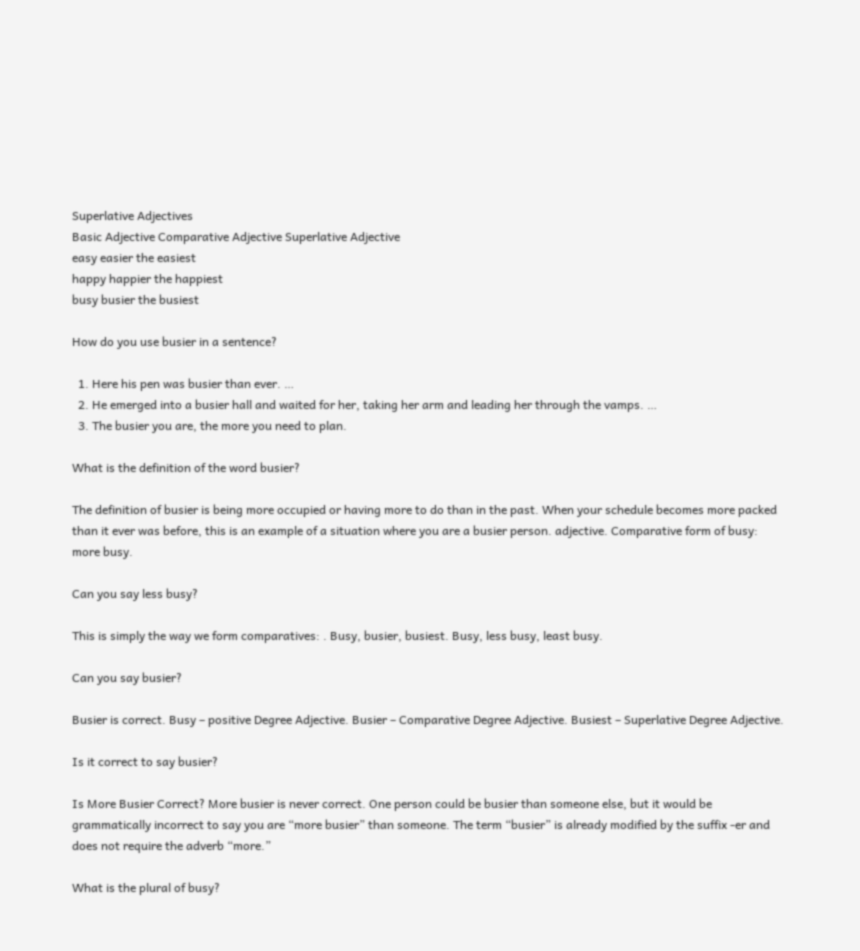Superlative Adjectives
Basic Adjective Comparative Adjective Superlative Adjective
easy easier the easiest
happy happier the happiest
busy busier the busiest

How do you use busier in a sentence?

  1. Here his pen was busier than ever. …
  2. He emerged into a busier hall and waited for her, taking her arm and leading her through the vamps. …
  3. The busier you are, the more you need to plan.

What is the definition of the word busier?

The definition of busier is being more occupied or having more to do than in the past. When your schedule becomes more packed than it ever was before, this is an example of a situation where you are a busier person. adjective. Comparative form of busy: more busy.

Can you say less busy?

This is simply the way we form comparatives: . Busy, busier, busiest. Busy, less busy, least busy.

Can you say busier?

Busier is correct. Busy – positive Degree Adjective. Busier – Comparative Degree Adjective. Busiest – Superlative Degree Adjective.

Is it correct to say busier?

Is More Busier Correct? More busier is never correct. One person could be busier than someone else, but it would be grammatically incorrect to say you are “more busier” than someone. The term “busier” is already modified by the suffix -er and does not require the adverb “more.”

What is the plural of busy?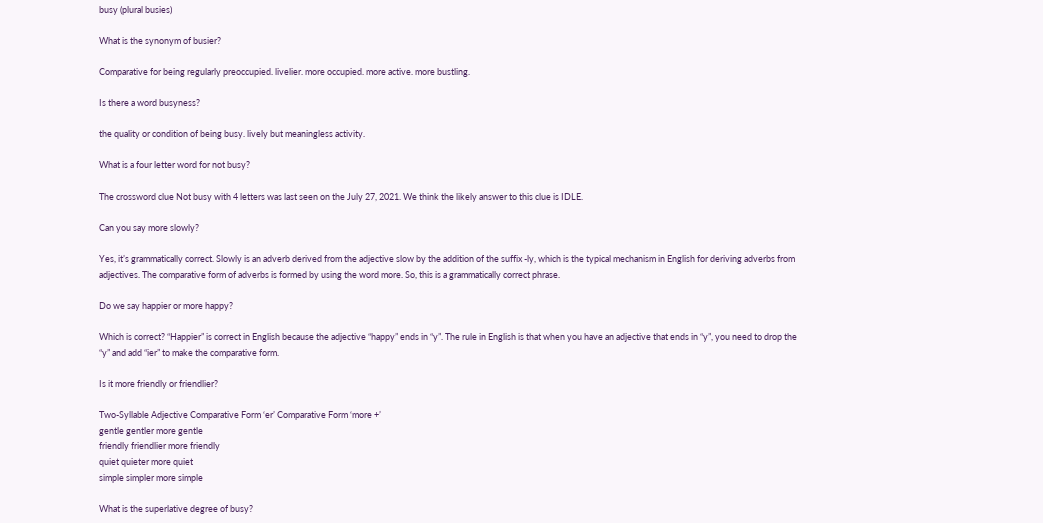busy (plural busies)

What is the synonym of busier?

Comparative for being regularly preoccupied. livelier. more occupied. more active. more bustling.

Is there a word busyness?

the quality or condition of being busy. lively but meaningless activity.

What is a four letter word for not busy?

The crossword clue Not busy with 4 letters was last seen on the July 27, 2021. We think the likely answer to this clue is IDLE.

Can you say more slowly?

Yes, it’s grammatically correct. Slowly is an adverb derived from the adjective slow by the addition of the suffix -ly, which is the typical mechanism in English for deriving adverbs from adjectives. The comparative form of adverbs is formed by using the word more. So, this is a grammatically correct phrase.

Do we say happier or more happy?

Which is correct? “Happier” is correct in English because the adjective “happy” ends in “y”. The rule in English is that when you have an adjective that ends in “y”, you need to drop the “y” and add “ier” to make the comparative form.

Is it more friendly or friendlier?

Two-Syllable Adjective Comparative Form ‘er’ Comparative Form ‘more +’
gentle gentler more gentle
friendly friendlier more friendly
quiet quieter more quiet
simple simpler more simple

What is the superlative degree of busy?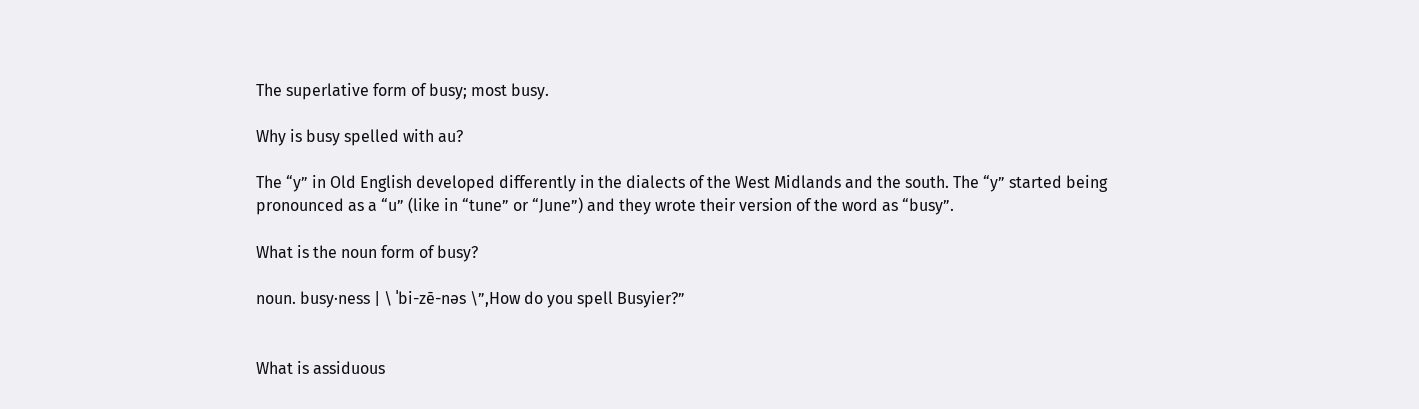The superlative form of busy; most busy.

Why is busy spelled with au?

The “y” in Old English developed differently in the dialects of the West Midlands and the south. The “y” started being pronounced as a “u” (like in “tune” or “June”) and they wrote their version of the word as “busy”.

What is the noun form of busy?

noun. busy·ness | \ ˈbi-zē-nəs \”,How do you spell Busyier?”


What is assiduous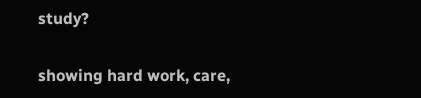study?

showing hard work, care,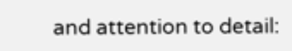and attention to detail: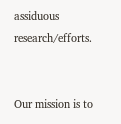assiduous research/efforts.


Our mission is to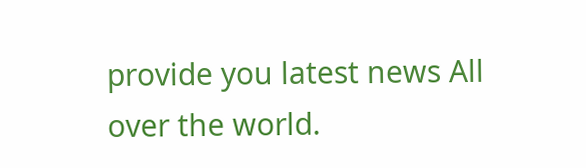provide you latest news All over the world.